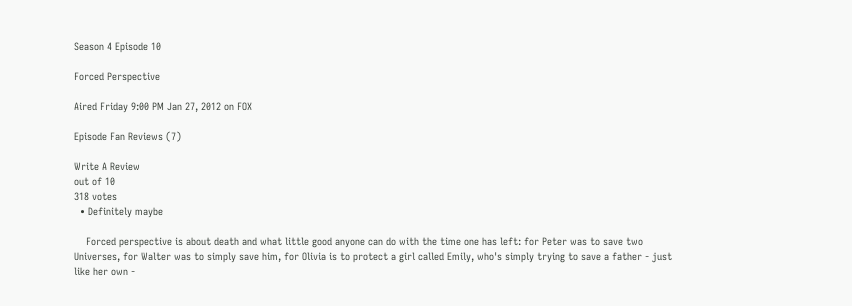Season 4 Episode 10

Forced Perspective

Aired Friday 9:00 PM Jan 27, 2012 on FOX

Episode Fan Reviews (7)

Write A Review
out of 10
318 votes
  • Definitely maybe

    Forced perspective is about death and what little good anyone can do with the time one has left: for Peter was to save two Universes, for Walter was to simply save him, for Olivia is to protect a girl called Emily, who's simply trying to save a father - just like her own -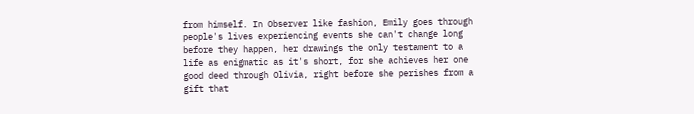from himself. In Observer like fashion, Emily goes through people's lives experiencing events she can't change long before they happen, her drawings the only testament to a life as enigmatic as it's short, for she achieves her one good deed through Olivia, right before she perishes from a gift that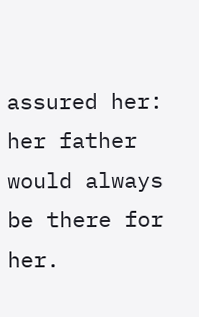assured her: her father would always be there for her.